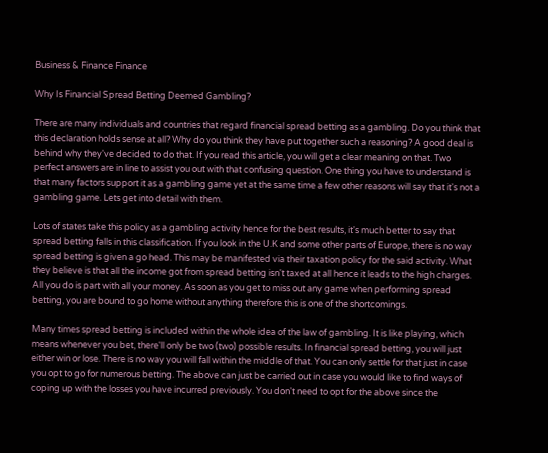Business & Finance Finance

Why Is Financial Spread Betting Deemed Gambling?

There are many individuals and countries that regard financial spread betting as a gambling. Do you think that this declaration holds sense at all? Why do you think they have put together such a reasoning? A good deal is behind why they've decided to do that. If you read this article, you will get a clear meaning on that. Two perfect answers are in line to assist you out with that confusing question. One thing you have to understand is that many factors support it as a gambling game yet at the same time a few other reasons will say that it's not a gambling game. Lets get into detail with them.

Lots of states take this policy as a gambling activity hence for the best results, it's much better to say that spread betting falls in this classification. If you look in the U.K and some other parts of Europe, there is no way spread betting is given a go head. This may be manifested via their taxation policy for the said activity. What they believe is that all the income got from spread betting isn't taxed at all hence it leads to the high charges. All you do is part with all your money. As soon as you get to miss out any game when performing spread betting, you are bound to go home without anything therefore this is one of the shortcomings.

Many times spread betting is included within the whole idea of the law of gambling. It is like playing, which means whenever you bet, there'll only be two (two) possible results. In financial spread betting, you will just either win or lose. There is no way you will fall within the middle of that. You can only settle for that just in case you opt to go for numerous betting. The above can just be carried out in case you would like to find ways of coping up with the losses you have incurred previously. You don't need to opt for the above since the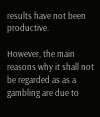results have not been productive.

However, the main reasons why it shall not be regarded as as a gambling are due to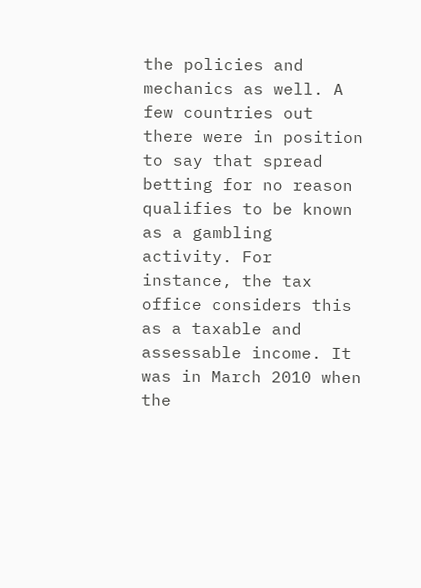the policies and mechanics as well. A few countries out there were in position to say that spread betting for no reason qualifies to be known as a gambling activity. For instance, the tax office considers this as a taxable and assessable income. It was in March 2010 when the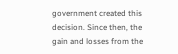government created this decision. Since then, the gain and losses from the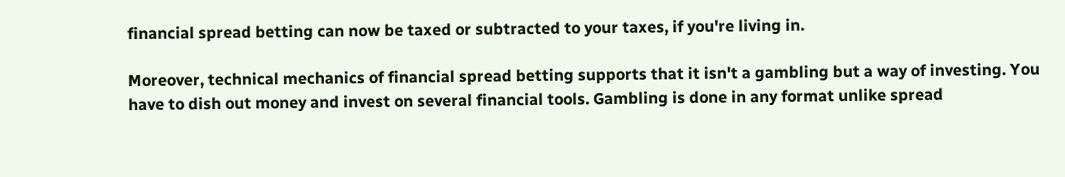financial spread betting can now be taxed or subtracted to your taxes, if you're living in.

Moreover, technical mechanics of financial spread betting supports that it isn't a gambling but a way of investing. You have to dish out money and invest on several financial tools. Gambling is done in any format unlike spread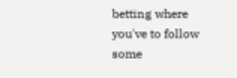betting where you've to follow some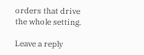orders that drive the whole setting.

Leave a reply